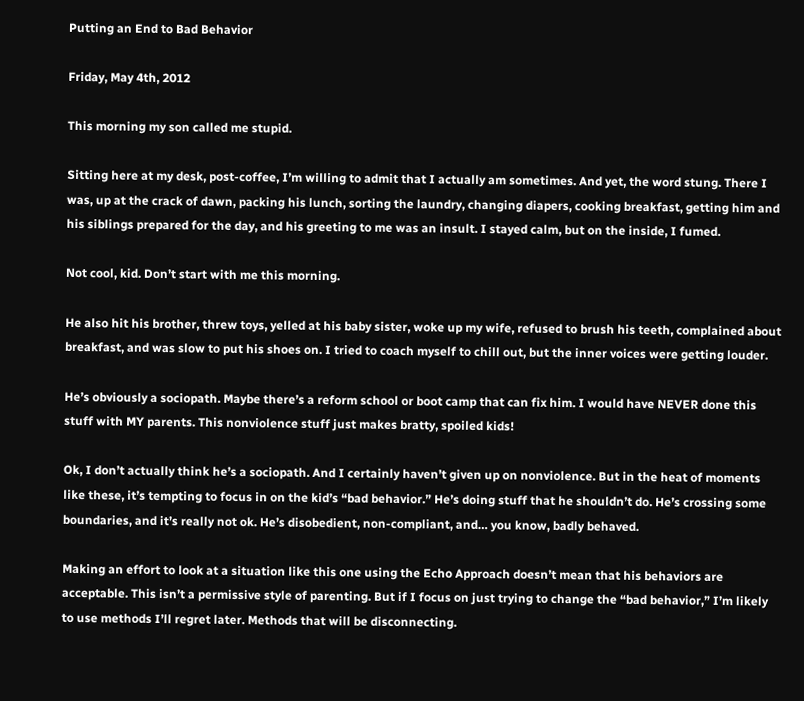Putting an End to Bad Behavior

Friday, May 4th, 2012

This morning my son called me stupid.

Sitting here at my desk, post-coffee, I’m willing to admit that I actually am sometimes. And yet, the word stung. There I was, up at the crack of dawn, packing his lunch, sorting the laundry, changing diapers, cooking breakfast, getting him and his siblings prepared for the day, and his greeting to me was an insult. I stayed calm, but on the inside, I fumed.

Not cool, kid. Don’t start with me this morning.

He also hit his brother, threw toys, yelled at his baby sister, woke up my wife, refused to brush his teeth, complained about breakfast, and was slow to put his shoes on. I tried to coach myself to chill out, but the inner voices were getting louder.

He’s obviously a sociopath. Maybe there’s a reform school or boot camp that can fix him. I would have NEVER done this stuff with MY parents. This nonviolence stuff just makes bratty, spoiled kids!

Ok, I don’t actually think he’s a sociopath. And I certainly haven’t given up on nonviolence. But in the heat of moments like these, it’s tempting to focus in on the kid’s “bad behavior.” He’s doing stuff that he shouldn’t do. He’s crossing some boundaries, and it’s really not ok. He’s disobedient, non-compliant, and… you know, badly behaved.

Making an effort to look at a situation like this one using the Echo Approach doesn’t mean that his behaviors are acceptable. This isn’t a permissive style of parenting. But if I focus on just trying to change the “bad behavior,” I’m likely to use methods I’ll regret later. Methods that will be disconnecting.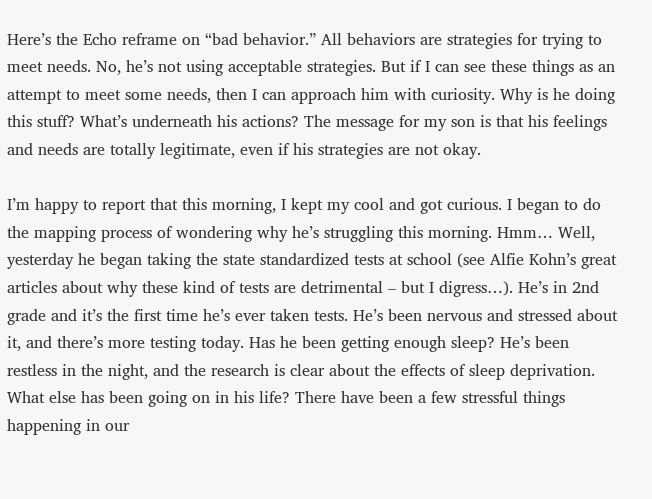Here’s the Echo reframe on “bad behavior.” All behaviors are strategies for trying to meet needs. No, he’s not using acceptable strategies. But if I can see these things as an attempt to meet some needs, then I can approach him with curiosity. Why is he doing this stuff? What’s underneath his actions? The message for my son is that his feelings and needs are totally legitimate, even if his strategies are not okay.

I’m happy to report that this morning, I kept my cool and got curious. I began to do the mapping process of wondering why he’s struggling this morning. Hmm… Well, yesterday he began taking the state standardized tests at school (see Alfie Kohn’s great articles about why these kind of tests are detrimental – but I digress…). He’s in 2nd grade and it’s the first time he’s ever taken tests. He’s been nervous and stressed about it, and there’s more testing today. Has he been getting enough sleep? He’s been restless in the night, and the research is clear about the effects of sleep deprivation. What else has been going on in his life? There have been a few stressful things happening in our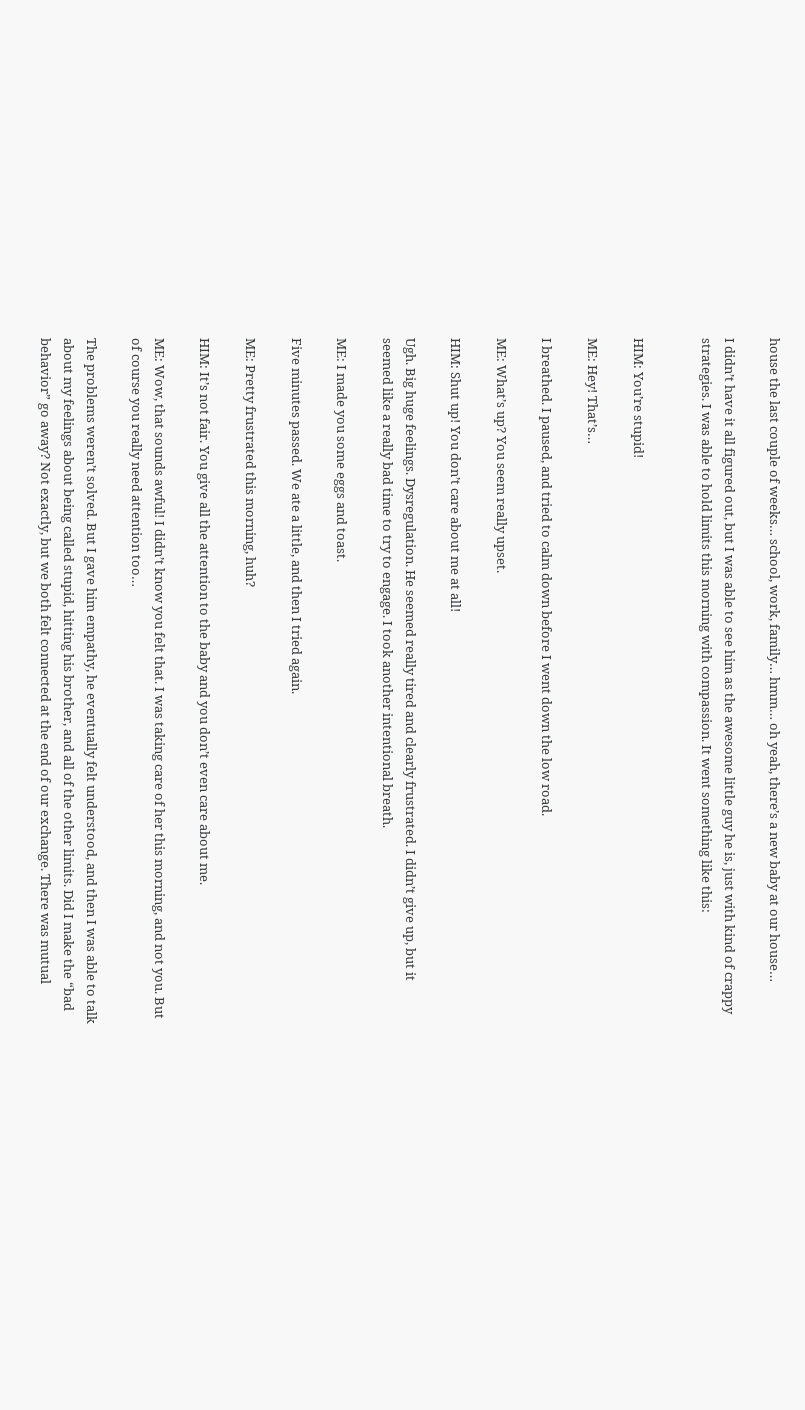house the last couple of weeks… school, work, family… hmm… oh yeah, there’s a new baby at our house…

I didn’t have it all figured out, but I was able to see him as the awesome little guy he is, just with kind of crappy strategies. I was able to hold limits this morning with compassion. It went something like this:


HIM: You’re stupid!

ME: Hey! That’s…

I breathed. I paused, and tried to calm down before I went down the low road.

ME: What’s up? You seem really upset.

HIM: Shut up! You don’t care about me at all!

Ugh. Big huge feelings. Dysregulation. He seemed really tired and clearly frustrated. I didn’t give up, but it seemed like a really bad time to try to engage. I took another intentional breath.

ME: I made you some eggs and toast.

Five minutes passed. We ate a little, and then I tried again.

ME: Pretty frustrated this morning, huh?

HIM: It’s not fair. You give all the attention to the baby and you don’t even care about me.

ME: Wow, that sounds awful! I didn’t know you felt that. I was taking care of her this morning, and not you. But of course you really need attention too…

The problems weren’t solved. But I gave him empathy, he eventually felt understood, and then I was able to talk about my feelings about being called stupid, hitting his brother, and all of the other limits. Did I make the “bad behavior” go away? Not exactly, but we both felt connected at the end of our exchange. There was mutual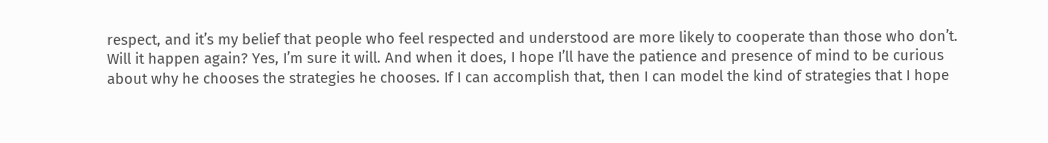respect, and it’s my belief that people who feel respected and understood are more likely to cooperate than those who don’t. Will it happen again? Yes, I’m sure it will. And when it does, I hope I’ll have the patience and presence of mind to be curious about why he chooses the strategies he chooses. If I can accomplish that, then I can model the kind of strategies that I hope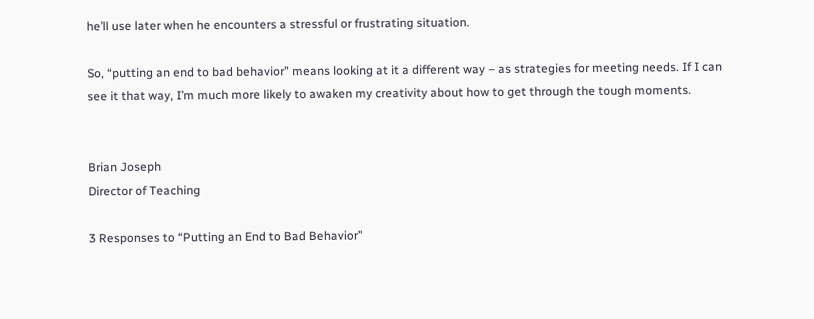he’ll use later when he encounters a stressful or frustrating situation.

So, “putting an end to bad behavior” means looking at it a different way – as strategies for meeting needs. If I can see it that way, I’m much more likely to awaken my creativity about how to get through the tough moments.


Brian Joseph
Director of Teaching

3 Responses to “Putting an End to Bad Behavior”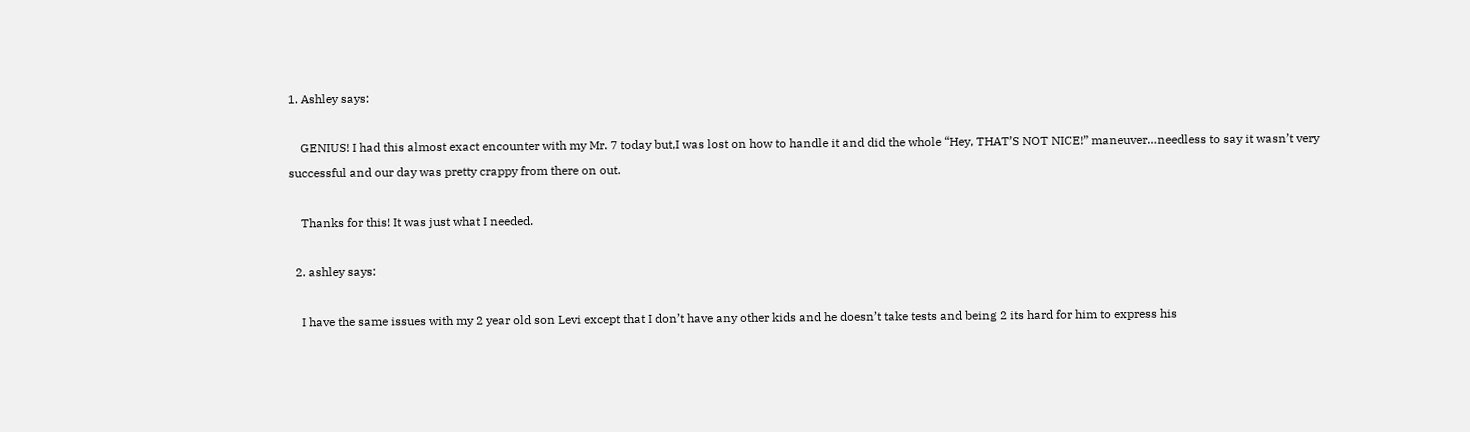1. Ashley says:

    GENIUS! I had this almost exact encounter with my Mr. 7 today but,I was lost on how to handle it and did the whole “Hey, THAT’S NOT NICE!” maneuver…needless to say it wasn’t very successful and our day was pretty crappy from there on out.

    Thanks for this! It was just what I needed.

  2. ashley says:

    I have the same issues with my 2 year old son Levi except that I don’t have any other kids and he doesn’t take tests and being 2 its hard for him to express his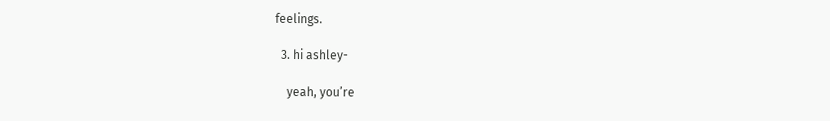feelings.

  3. hi ashley-

    yeah, you’re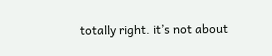totally right. it’s not about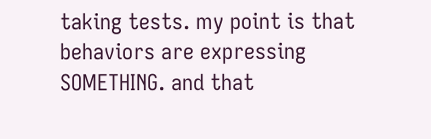taking tests. my point is that behaviors are expressing SOMETHING. and that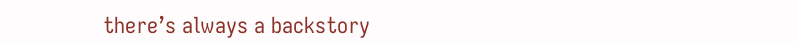there’s always a backstory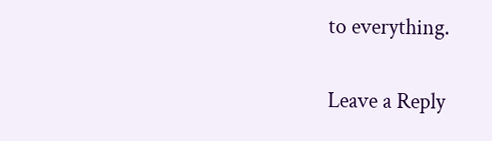to everything.

Leave a Reply